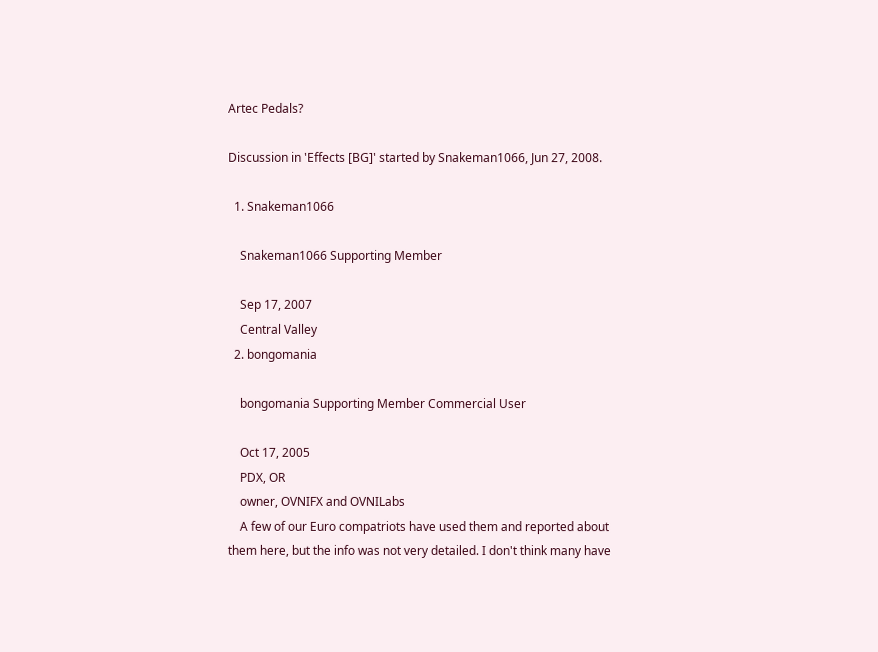Artec Pedals?

Discussion in 'Effects [BG]' started by Snakeman1066, Jun 27, 2008.

  1. Snakeman1066

    Snakeman1066 Supporting Member

    Sep 17, 2007
    Central Valley
  2. bongomania

    bongomania Supporting Member Commercial User

    Oct 17, 2005
    PDX, OR
    owner, OVNIFX and OVNILabs
    A few of our Euro compatriots have used them and reported about them here, but the info was not very detailed. I don't think many have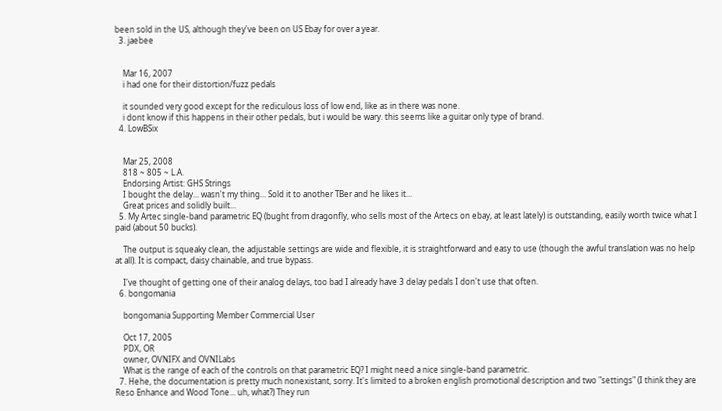been sold in the US, although they've been on US Ebay for over a year.
  3. jaebee


    Mar 16, 2007
    i had one for their distortion/fuzz pedals

    it sounded very good except for the rediculous loss of low end, like as in there was none.
    i dont know if this happens in their other pedals, but i would be wary. this seems like a guitar only type of brand.
  4. LowBSix


    Mar 25, 2008
    818 ~ 805 ~ L.A.
    Endorsing Artist: GHS Strings
    I bought the delay... wasn't my thing... Sold it to another TBer and he likes it...
    Great prices and solidly built...
  5. My Artec single-band parametric EQ (bught from dragonfly, who sells most of the Artecs on ebay, at least lately) is outstanding, easily worth twice what I paid (about 50 bucks).

    The output is squeaky clean, the adjustable settings are wide and flexible, it is straightforward and easy to use (though the awful translation was no help at all). It is compact, daisy chainable, and true bypass.

    I've thought of getting one of their analog delays, too bad I already have 3 delay pedals I don't use that often.
  6. bongomania

    bongomania Supporting Member Commercial User

    Oct 17, 2005
    PDX, OR
    owner, OVNIFX and OVNILabs
    What is the range of each of the controls on that parametric EQ? I might need a nice single-band parametric.
  7. Hehe, the documentation is pretty much nonexistant, sorry. It's limited to a broken english promotional description and two "settings" (I think they are Reso Enhance and Wood Tone... uh, what?) They run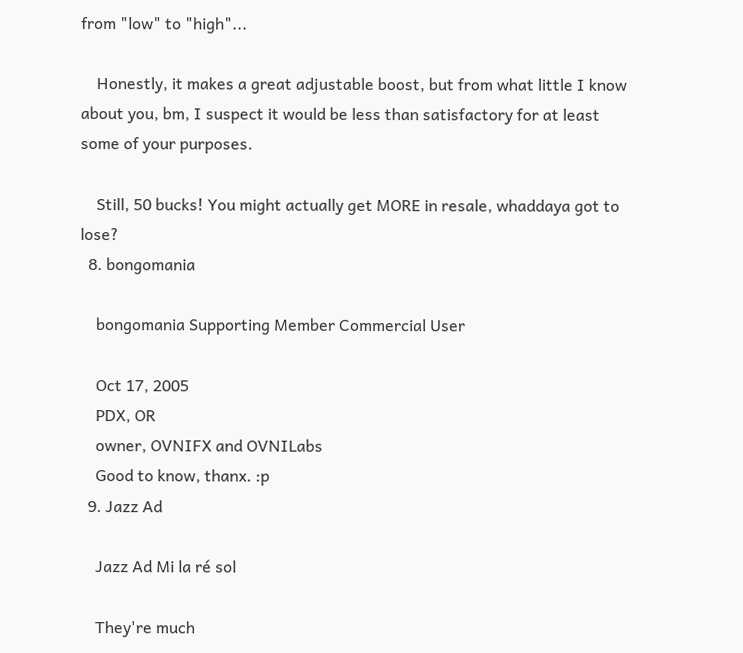from "low" to "high"...

    Honestly, it makes a great adjustable boost, but from what little I know about you, bm, I suspect it would be less than satisfactory for at least some of your purposes.

    Still, 50 bucks! You might actually get MORE in resale, whaddaya got to lose?
  8. bongomania

    bongomania Supporting Member Commercial User

    Oct 17, 2005
    PDX, OR
    owner, OVNIFX and OVNILabs
    Good to know, thanx. :p
  9. Jazz Ad

    Jazz Ad Mi la ré sol

    They're much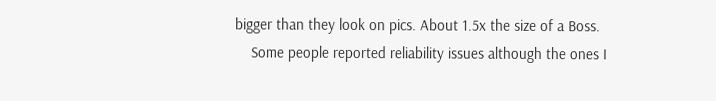bigger than they look on pics. About 1.5x the size of a Boss.
    Some people reported reliability issues although the ones I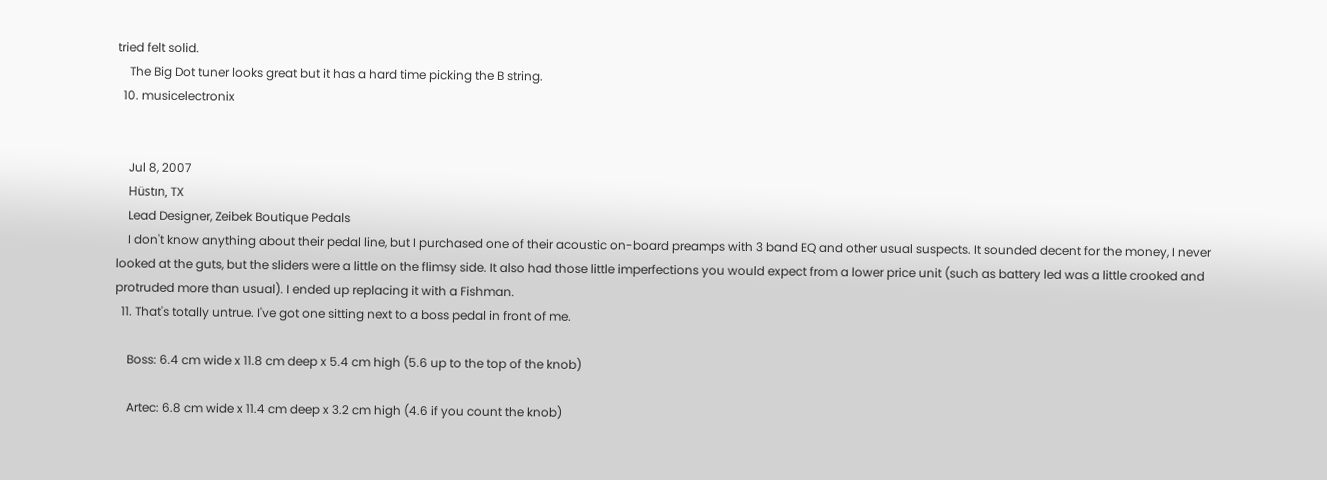tried felt solid.
    The Big Dot tuner looks great but it has a hard time picking the B string.
  10. musicelectronix


    Jul 8, 2007
    Hüstın, TX
    Lead Designer, Zeibek Boutique Pedals
    I don't know anything about their pedal line, but I purchased one of their acoustic on-board preamps with 3 band EQ and other usual suspects. It sounded decent for the money, I never looked at the guts, but the sliders were a little on the flimsy side. It also had those little imperfections you would expect from a lower price unit (such as battery led was a little crooked and protruded more than usual). I ended up replacing it with a Fishman.
  11. That's totally untrue. I've got one sitting next to a boss pedal in front of me.

    Boss: 6.4 cm wide x 11.8 cm deep x 5.4 cm high (5.6 up to the top of the knob)

    Artec: 6.8 cm wide x 11.4 cm deep x 3.2 cm high (4.6 if you count the knob)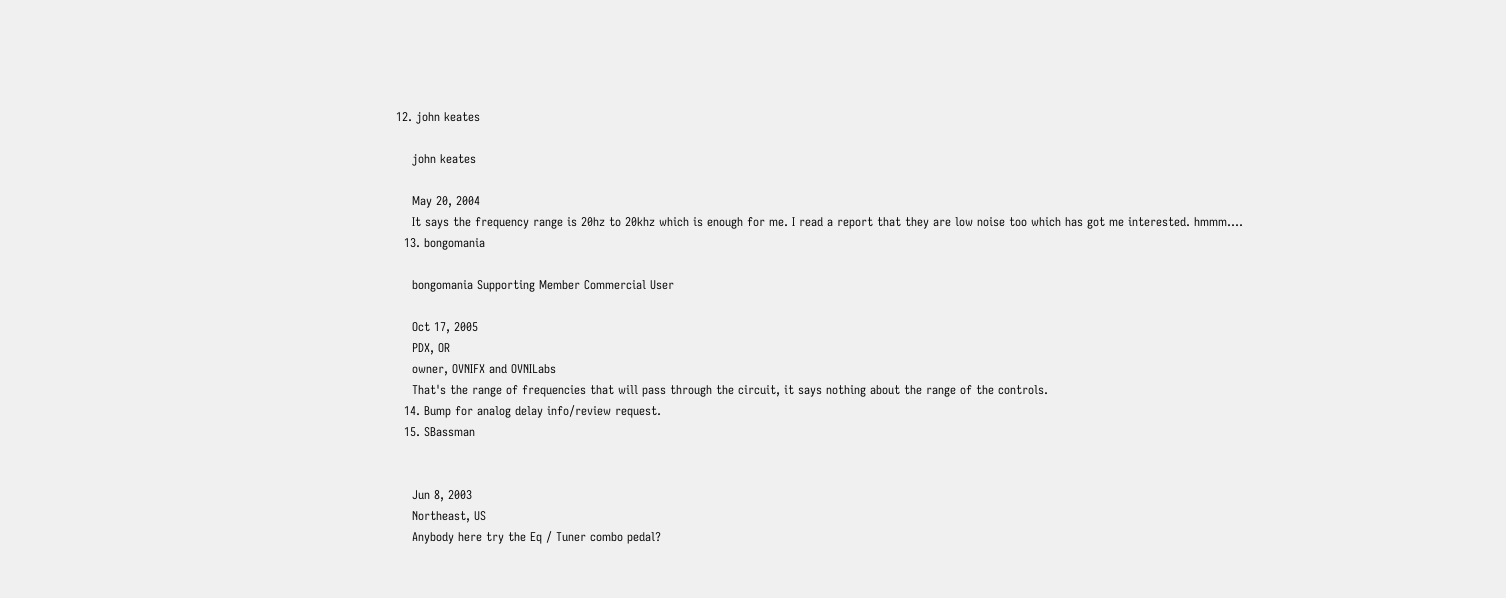12. john keates

    john keates

    May 20, 2004
    It says the frequency range is 20hz to 20khz which is enough for me. I read a report that they are low noise too which has got me interested. hmmm....
  13. bongomania

    bongomania Supporting Member Commercial User

    Oct 17, 2005
    PDX, OR
    owner, OVNIFX and OVNILabs
    That's the range of frequencies that will pass through the circuit, it says nothing about the range of the controls.
  14. Bump for analog delay info/review request.
  15. SBassman


    Jun 8, 2003
    Northeast, US
    Anybody here try the Eq / Tuner combo pedal?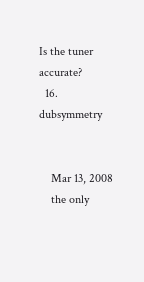Is the tuner accurate?
  16. dubsymmetry


    Mar 13, 2008
    the only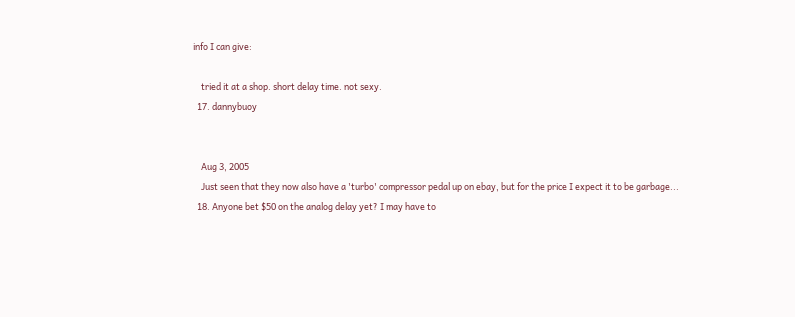info I can give:

    tried it at a shop. short delay time. not sexy.
  17. dannybuoy


    Aug 3, 2005
    Just seen that they now also have a 'turbo' compressor pedal up on ebay, but for the price I expect it to be garbage...
  18. Anyone bet $50 on the analog delay yet? I may have to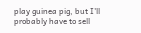play guinea pig, but I'll probably have to sell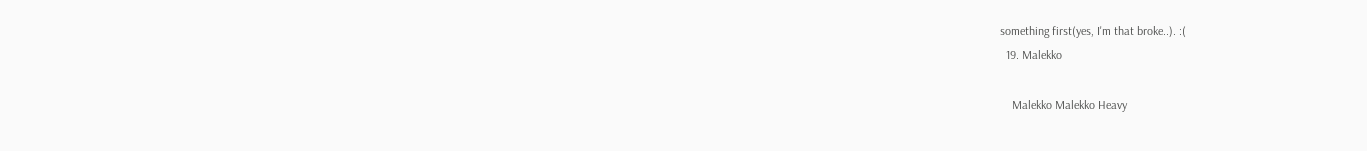something first(yes, I'm that broke..). :(
  19. Malekko

    Malekko Malekko Heavy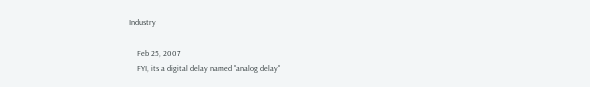Industry

    Feb 25, 2007
    FYI, its a digital delay named "analog delay"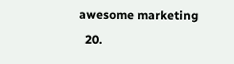awesome marketing
  20.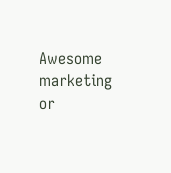Awesome marketing or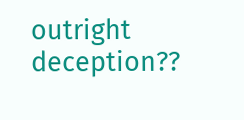outright deception??